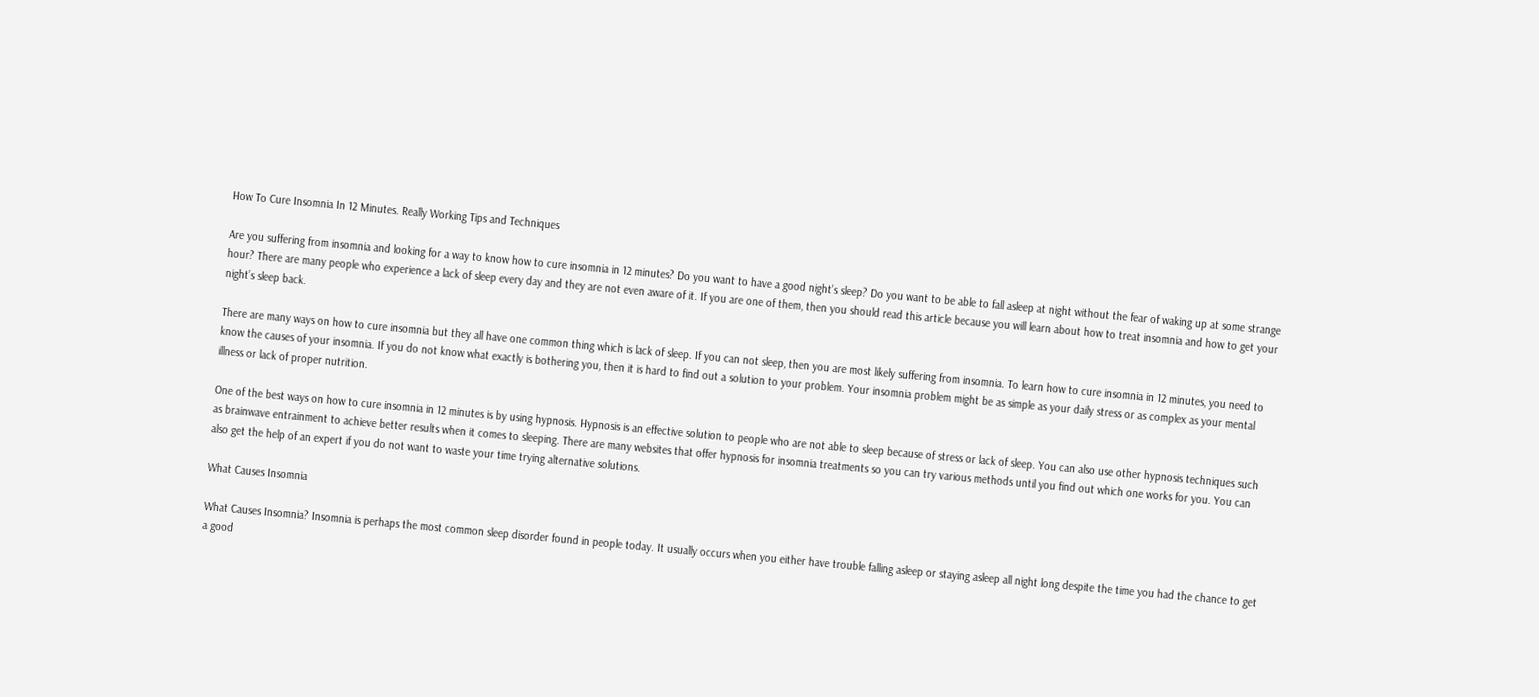How To Cure Insomnia In 12 Minutes. Really Working Tips and Techniques

Are you suffering from insomnia and looking for a way to know how to cure insomnia in 12 minutes? Do you want to have a good night’s sleep? Do you want to be able to fall asleep at night without the fear of waking up at some strange hour? There are many people who experience a lack of sleep every day and they are not even aware of it. If you are one of them, then you should read this article because you will learn about how to treat insomnia and how to get your night’s sleep back.

There are many ways on how to cure insomnia but they all have one common thing which is lack of sleep. If you can not sleep, then you are most likely suffering from insomnia. To learn how to cure insomnia in 12 minutes, you need to know the causes of your insomnia. If you do not know what exactly is bothering you, then it is hard to find out a solution to your problem. Your insomnia problem might be as simple as your daily stress or as complex as your mental illness or lack of proper nutrition.

One of the best ways on how to cure insomnia in 12 minutes is by using hypnosis. Hypnosis is an effective solution to people who are not able to sleep because of stress or lack of sleep. You can also use other hypnosis techniques such as brainwave entrainment to achieve better results when it comes to sleeping. There are many websites that offer hypnosis for insomnia treatments so you can try various methods until you find out which one works for you. You can also get the help of an expert if you do not want to waste your time trying alternative solutions.

What Causes Insomnia

What Causes Insomnia? Insomnia is perhaps the most common sleep disorder found in people today. It usually occurs when you either have trouble falling asleep or staying asleep all night long despite the time you had the chance to get a good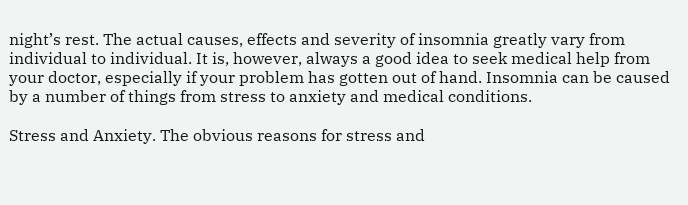night’s rest. The actual causes, effects and severity of insomnia greatly vary from individual to individual. It is, however, always a good idea to seek medical help from your doctor, especially if your problem has gotten out of hand. Insomnia can be caused by a number of things from stress to anxiety and medical conditions.

Stress and Anxiety. The obvious reasons for stress and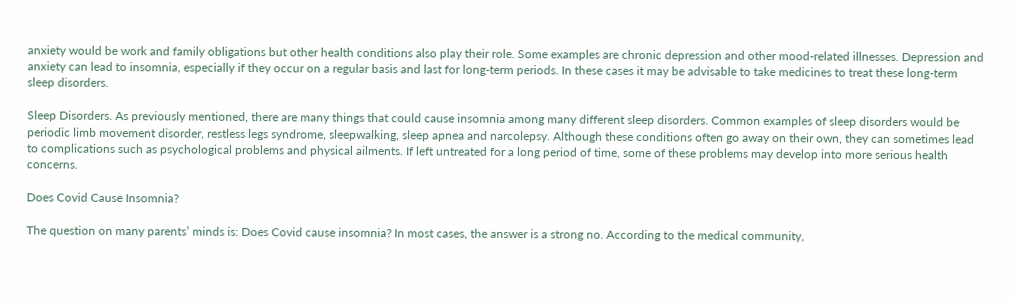anxiety would be work and family obligations but other health conditions also play their role. Some examples are chronic depression and other mood-related illnesses. Depression and anxiety can lead to insomnia, especially if they occur on a regular basis and last for long-term periods. In these cases it may be advisable to take medicines to treat these long-term sleep disorders.

Sleep Disorders. As previously mentioned, there are many things that could cause insomnia among many different sleep disorders. Common examples of sleep disorders would be periodic limb movement disorder, restless legs syndrome, sleepwalking, sleep apnea and narcolepsy. Although these conditions often go away on their own, they can sometimes lead to complications such as psychological problems and physical ailments. If left untreated for a long period of time, some of these problems may develop into more serious health concerns.

Does Covid Cause Insomnia?

The question on many parents’ minds is: Does Covid cause insomnia? In most cases, the answer is a strong no. According to the medical community,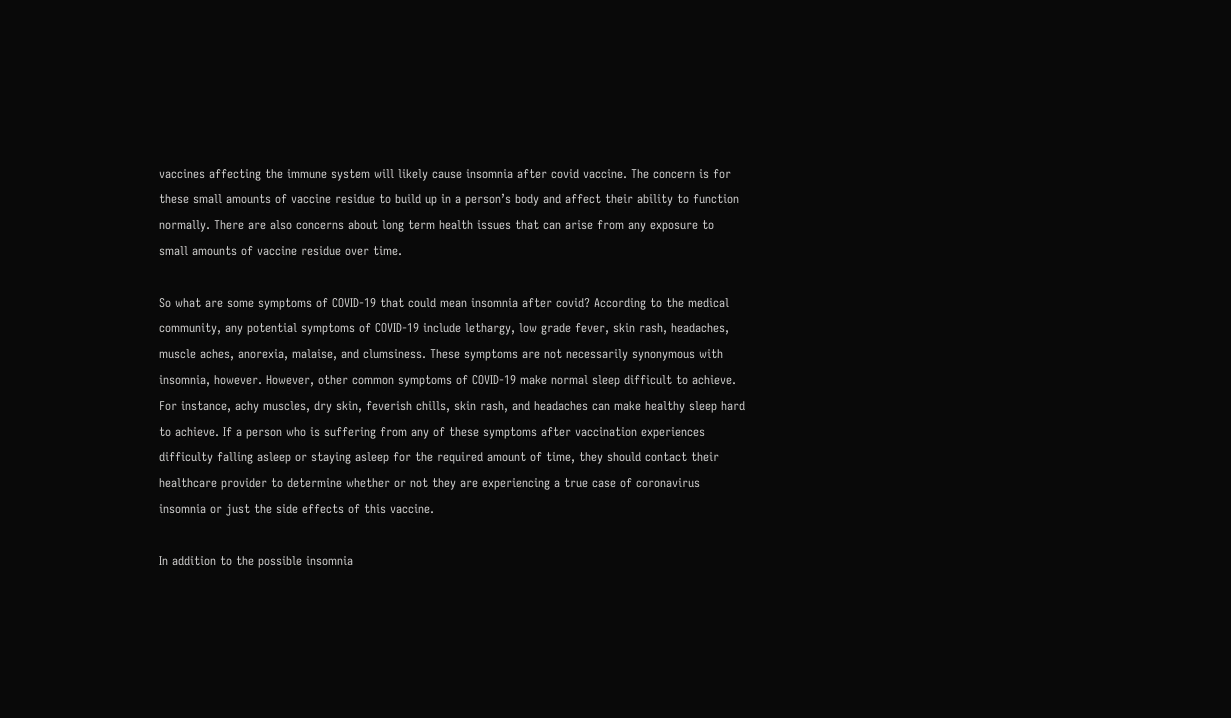vaccines affecting the immune system will likely cause insomnia after covid vaccine. The concern is for these small amounts of vaccine residue to build up in a person’s body and affect their ability to function normally. There are also concerns about long term health issues that can arise from any exposure to small amounts of vaccine residue over time.

So what are some symptoms of COVID-19 that could mean insomnia after covid? According to the medical community, any potential symptoms of COVID-19 include lethargy, low grade fever, skin rash, headaches, muscle aches, anorexia, malaise, and clumsiness. These symptoms are not necessarily synonymous with insomnia, however. However, other common symptoms of COVID-19 make normal sleep difficult to achieve. For instance, achy muscles, dry skin, feverish chills, skin rash, and headaches can make healthy sleep hard to achieve. If a person who is suffering from any of these symptoms after vaccination experiences difficulty falling asleep or staying asleep for the required amount of time, they should contact their healthcare provider to determine whether or not they are experiencing a true case of coronavirus insomnia or just the side effects of this vaccine.

In addition to the possible insomnia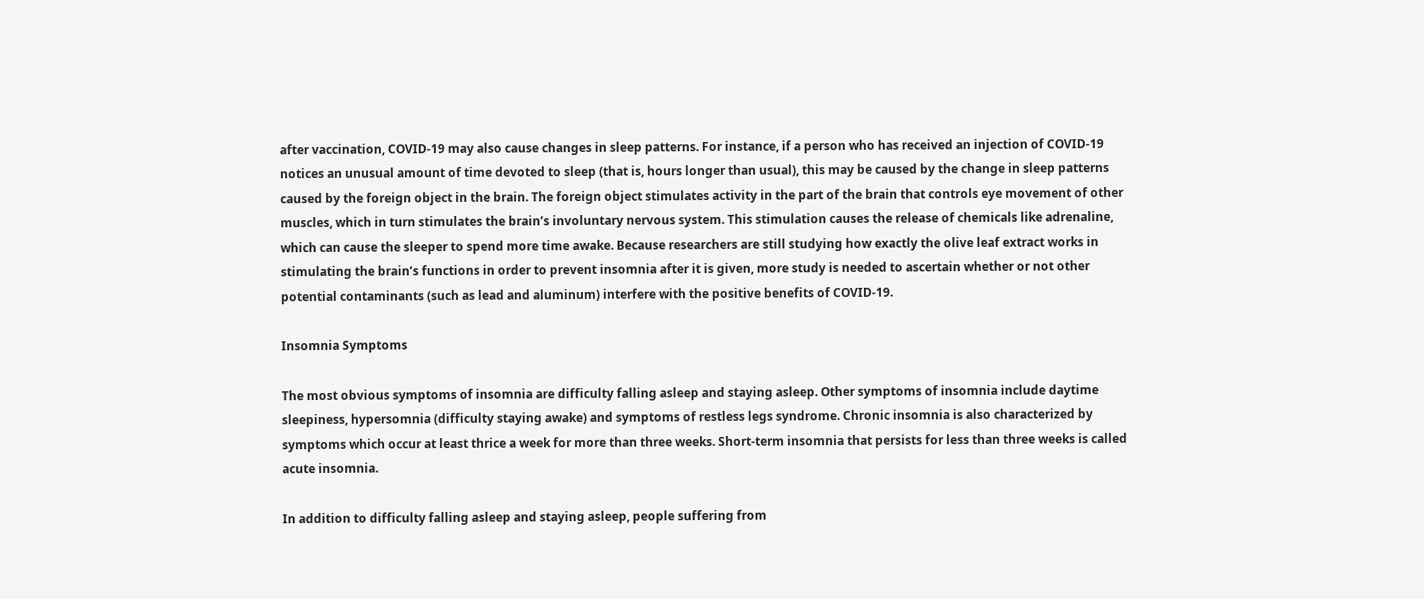after vaccination, COVID-19 may also cause changes in sleep patterns. For instance, if a person who has received an injection of COVID-19 notices an unusual amount of time devoted to sleep (that is, hours longer than usual), this may be caused by the change in sleep patterns caused by the foreign object in the brain. The foreign object stimulates activity in the part of the brain that controls eye movement of other muscles, which in turn stimulates the brain’s involuntary nervous system. This stimulation causes the release of chemicals like adrenaline, which can cause the sleeper to spend more time awake. Because researchers are still studying how exactly the olive leaf extract works in stimulating the brain’s functions in order to prevent insomnia after it is given, more study is needed to ascertain whether or not other potential contaminants (such as lead and aluminum) interfere with the positive benefits of COVID-19.

Insomnia Symptoms

The most obvious symptoms of insomnia are difficulty falling asleep and staying asleep. Other symptoms of insomnia include daytime sleepiness, hypersomnia (difficulty staying awake) and symptoms of restless legs syndrome. Chronic insomnia is also characterized by symptoms which occur at least thrice a week for more than three weeks. Short-term insomnia that persists for less than three weeks is called acute insomnia.

In addition to difficulty falling asleep and staying asleep, people suffering from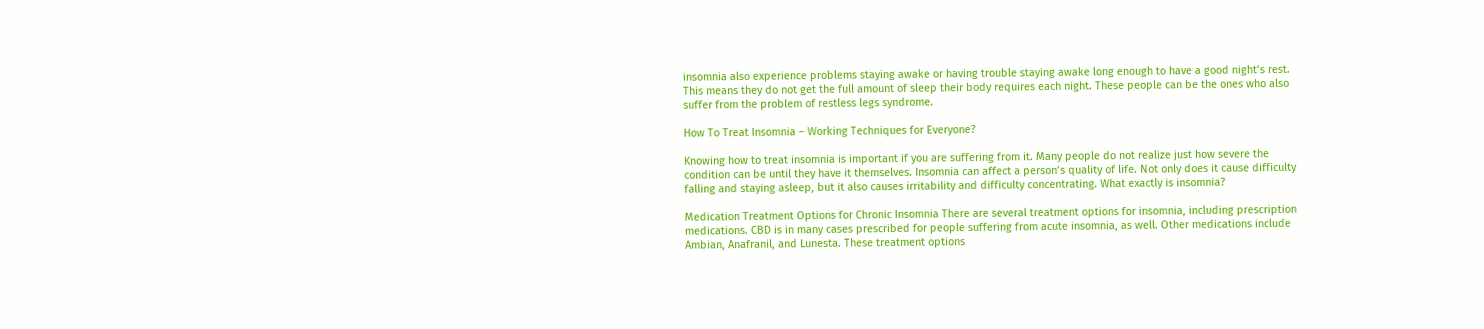insomnia also experience problems staying awake or having trouble staying awake long enough to have a good night’s rest. This means they do not get the full amount of sleep their body requires each night. These people can be the ones who also suffer from the problem of restless legs syndrome.

How To Treat Insomnia – Working Techniques for Everyone?

Knowing how to treat insomnia is important if you are suffering from it. Many people do not realize just how severe the condition can be until they have it themselves. Insomnia can affect a person’s quality of life. Not only does it cause difficulty falling and staying asleep, but it also causes irritability and difficulty concentrating. What exactly is insomnia?

Medication Treatment Options for Chronic Insomnia There are several treatment options for insomnia, including prescription medications. CBD is in many cases prescribed for people suffering from acute insomnia, as well. Other medications include Ambian, Anafranil, and Lunesta. These treatment options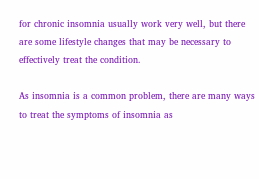for chronic insomnia usually work very well, but there are some lifestyle changes that may be necessary to effectively treat the condition.

As insomnia is a common problem, there are many ways to treat the symptoms of insomnia as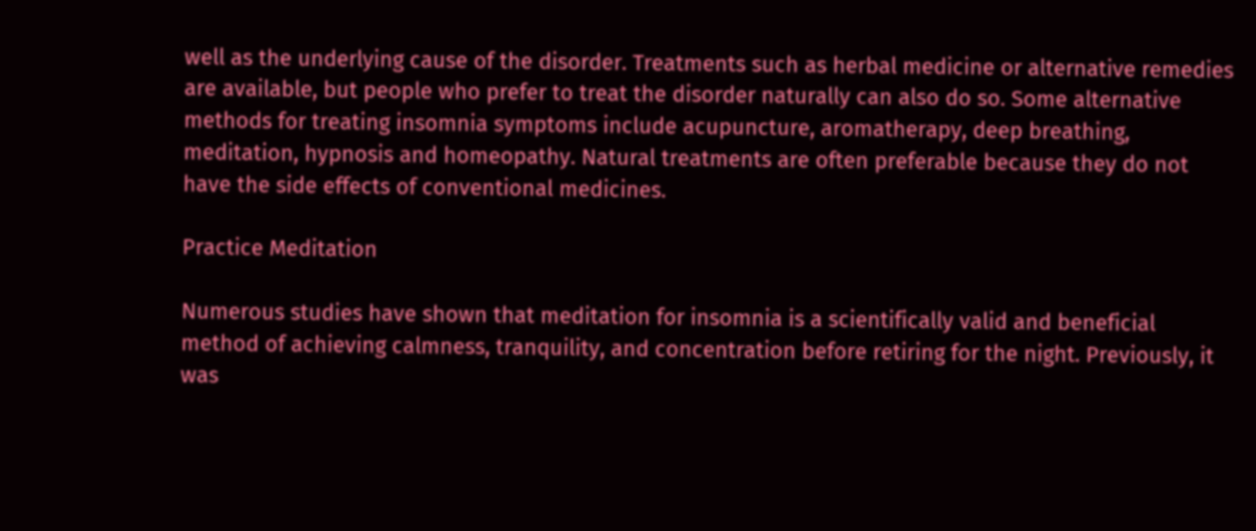well as the underlying cause of the disorder. Treatments such as herbal medicine or alternative remedies are available, but people who prefer to treat the disorder naturally can also do so. Some alternative methods for treating insomnia symptoms include acupuncture, aromatherapy, deep breathing, meditation, hypnosis and homeopathy. Natural treatments are often preferable because they do not have the side effects of conventional medicines.

Practice Meditation

Numerous studies have shown that meditation for insomnia is a scientifically valid and beneficial method of achieving calmness, tranquility, and concentration before retiring for the night. Previously, it was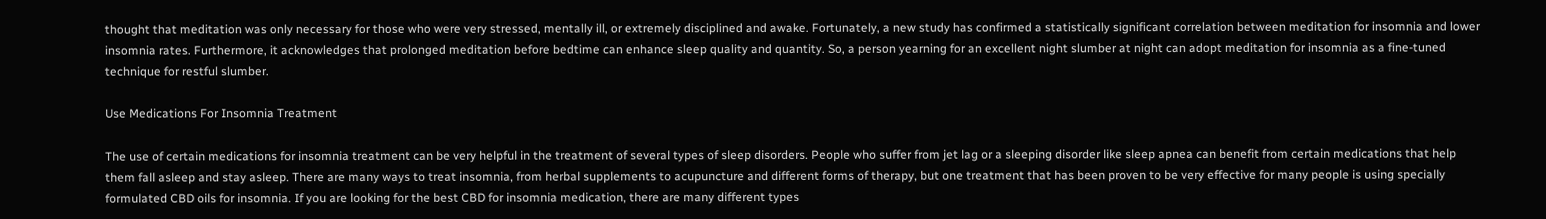thought that meditation was only necessary for those who were very stressed, mentally ill, or extremely disciplined and awake. Fortunately, a new study has confirmed a statistically significant correlation between meditation for insomnia and lower insomnia rates. Furthermore, it acknowledges that prolonged meditation before bedtime can enhance sleep quality and quantity. So, a person yearning for an excellent night slumber at night can adopt meditation for insomnia as a fine-tuned technique for restful slumber.

Use Medications For Insomnia Treatment

The use of certain medications for insomnia treatment can be very helpful in the treatment of several types of sleep disorders. People who suffer from jet lag or a sleeping disorder like sleep apnea can benefit from certain medications that help them fall asleep and stay asleep. There are many ways to treat insomnia, from herbal supplements to acupuncture and different forms of therapy, but one treatment that has been proven to be very effective for many people is using specially formulated CBD oils for insomnia. If you are looking for the best CBD for insomnia medication, there are many different types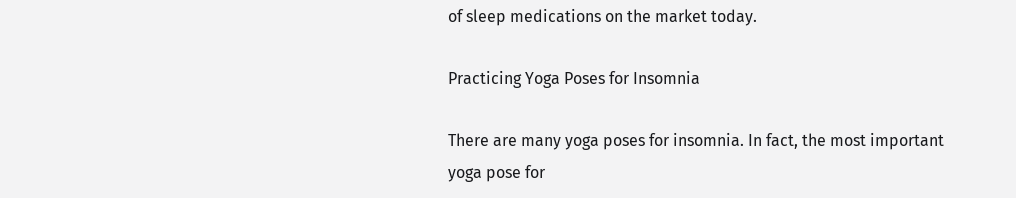of sleep medications on the market today.

Practicing Yoga Poses for Insomnia

There are many yoga poses for insomnia. In fact, the most important yoga pose for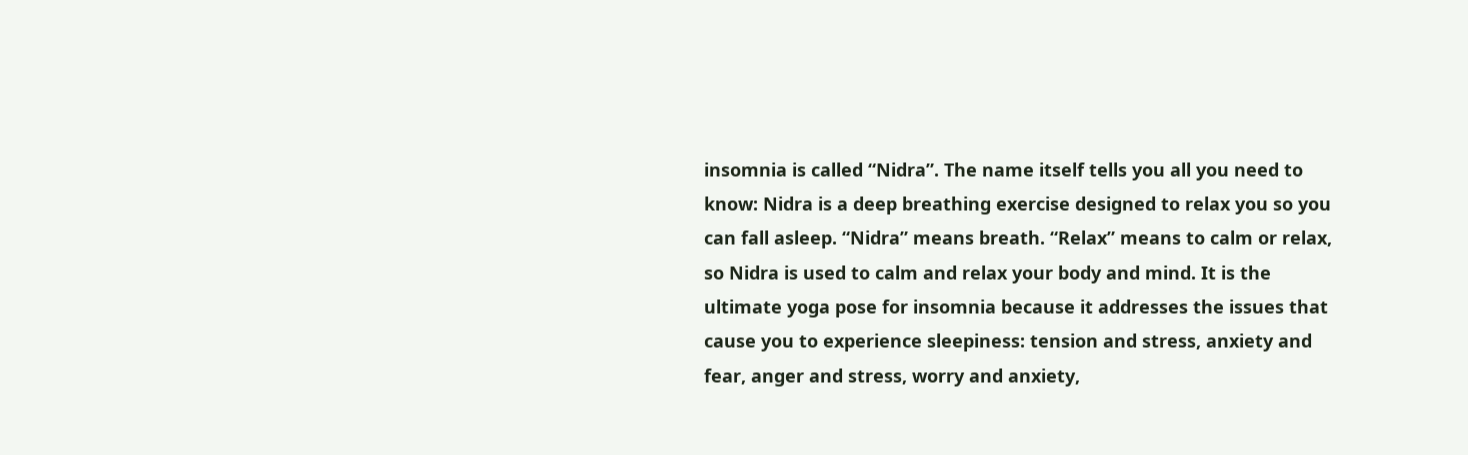insomnia is called “Nidra”. The name itself tells you all you need to know: Nidra is a deep breathing exercise designed to relax you so you can fall asleep. “Nidra” means breath. “Relax” means to calm or relax, so Nidra is used to calm and relax your body and mind. It is the ultimate yoga pose for insomnia because it addresses the issues that cause you to experience sleepiness: tension and stress, anxiety and fear, anger and stress, worry and anxiety,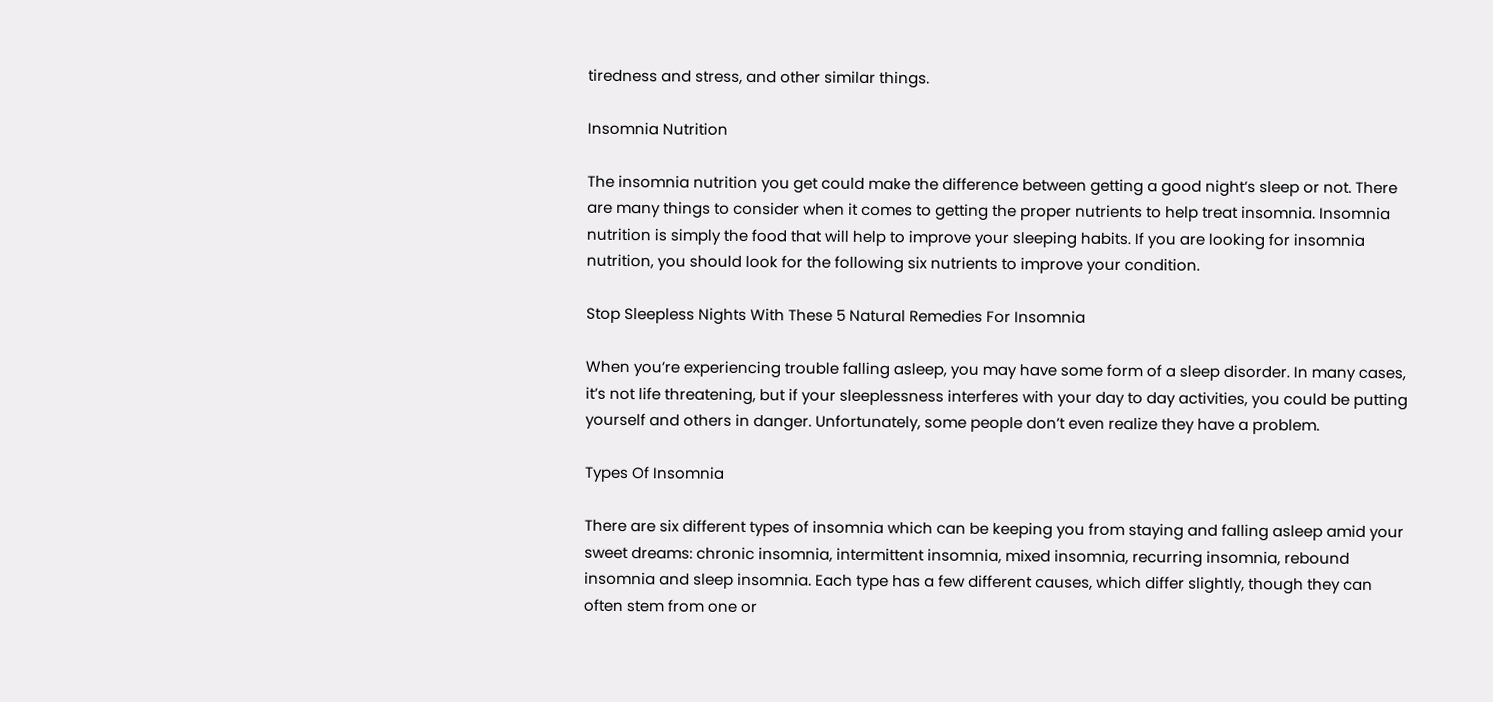tiredness and stress, and other similar things.

Insomnia Nutrition

The insomnia nutrition you get could make the difference between getting a good night’s sleep or not. There are many things to consider when it comes to getting the proper nutrients to help treat insomnia. Insomnia nutrition is simply the food that will help to improve your sleeping habits. If you are looking for insomnia nutrition, you should look for the following six nutrients to improve your condition.

Stop Sleepless Nights With These 5 Natural Remedies For Insomnia

When you’re experiencing trouble falling asleep, you may have some form of a sleep disorder. In many cases, it’s not life threatening, but if your sleeplessness interferes with your day to day activities, you could be putting yourself and others in danger. Unfortunately, some people don’t even realize they have a problem.

Types Of Insomnia

There are six different types of insomnia which can be keeping you from staying and falling asleep amid your sweet dreams: chronic insomnia, intermittent insomnia, mixed insomnia, recurring insomnia, rebound insomnia and sleep insomnia. Each type has a few different causes, which differ slightly, though they can often stem from one or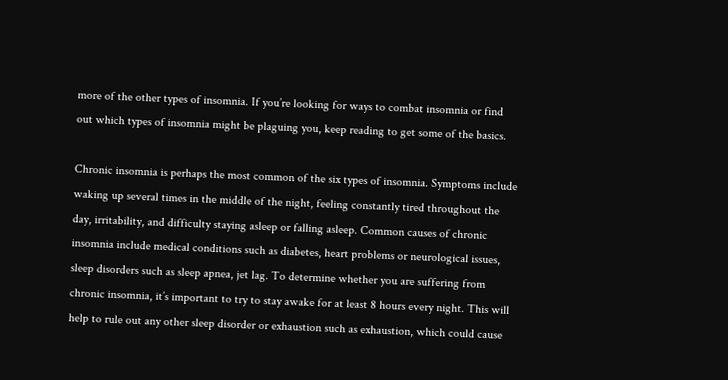more of the other types of insomnia. If you’re looking for ways to combat insomnia or find out which types of insomnia might be plaguing you, keep reading to get some of the basics.

Chronic insomnia is perhaps the most common of the six types of insomnia. Symptoms include waking up several times in the middle of the night, feeling constantly tired throughout the day, irritability, and difficulty staying asleep or falling asleep. Common causes of chronic insomnia include medical conditions such as diabetes, heart problems or neurological issues, sleep disorders such as sleep apnea, jet lag. To determine whether you are suffering from chronic insomnia, it’s important to try to stay awake for at least 8 hours every night. This will help to rule out any other sleep disorder or exhaustion such as exhaustion, which could cause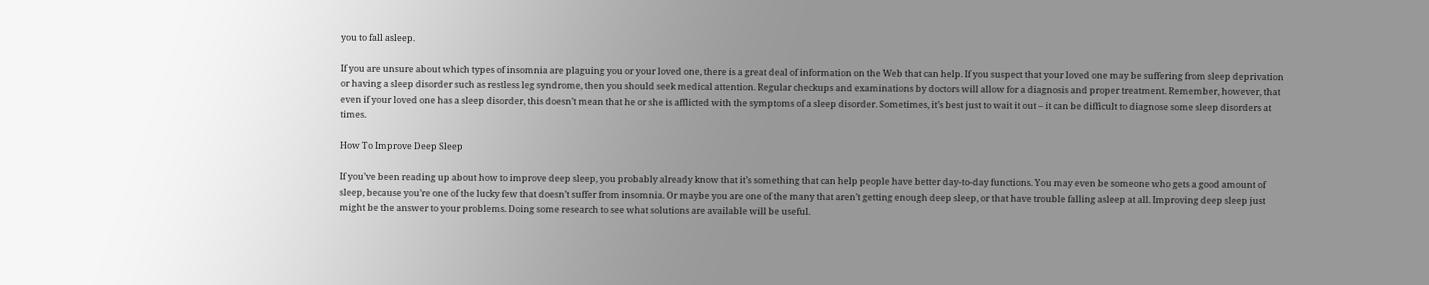you to fall asleep.

If you are unsure about which types of insomnia are plaguing you or your loved one, there is a great deal of information on the Web that can help. If you suspect that your loved one may be suffering from sleep deprivation or having a sleep disorder such as restless leg syndrome, then you should seek medical attention. Regular checkups and examinations by doctors will allow for a diagnosis and proper treatment. Remember, however, that even if your loved one has a sleep disorder, this doesn’t mean that he or she is afflicted with the symptoms of a sleep disorder. Sometimes, it’s best just to wait it out – it can be difficult to diagnose some sleep disorders at times.

How To Improve Deep Sleep

If you’ve been reading up about how to improve deep sleep, you probably already know that it’s something that can help people have better day-to-day functions. You may even be someone who gets a good amount of sleep, because you’re one of the lucky few that doesn’t suffer from insomnia. Or maybe you are one of the many that aren’t getting enough deep sleep, or that have trouble falling asleep at all. Improving deep sleep just might be the answer to your problems. Doing some research to see what solutions are available will be useful.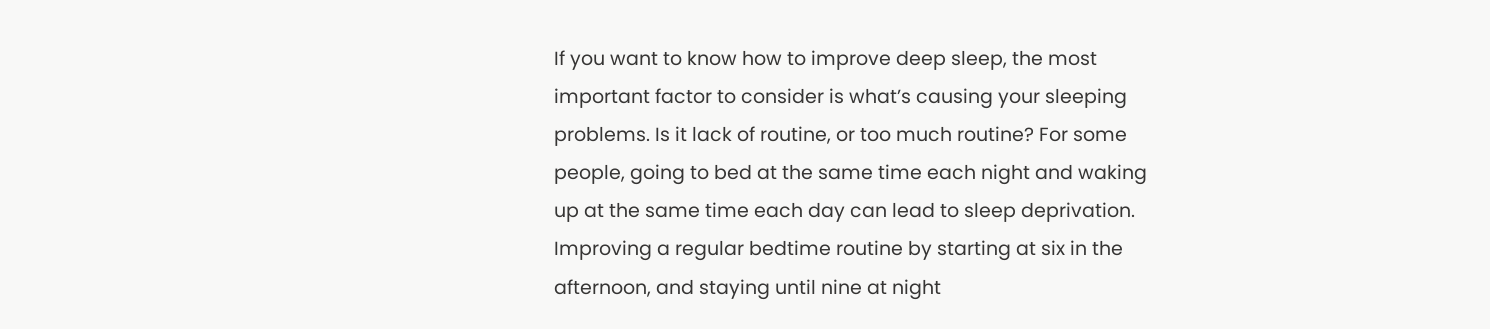If you want to know how to improve deep sleep, the most important factor to consider is what’s causing your sleeping problems. Is it lack of routine, or too much routine? For some people, going to bed at the same time each night and waking up at the same time each day can lead to sleep deprivation. Improving a regular bedtime routine by starting at six in the afternoon, and staying until nine at night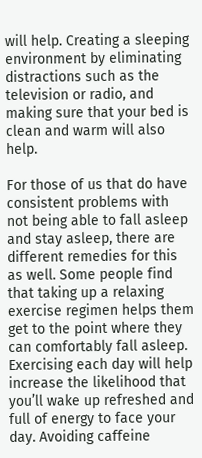will help. Creating a sleeping environment by eliminating distractions such as the television or radio, and making sure that your bed is clean and warm will also help.

For those of us that do have consistent problems with not being able to fall asleep and stay asleep, there are different remedies for this as well. Some people find that taking up a relaxing exercise regimen helps them get to the point where they can comfortably fall asleep. Exercising each day will help increase the likelihood that you’ll wake up refreshed and full of energy to face your day. Avoiding caffeine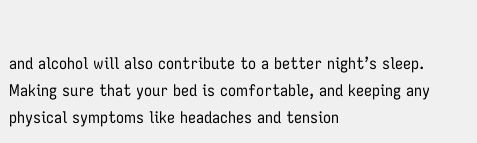and alcohol will also contribute to a better night’s sleep. Making sure that your bed is comfortable, and keeping any physical symptoms like headaches and tension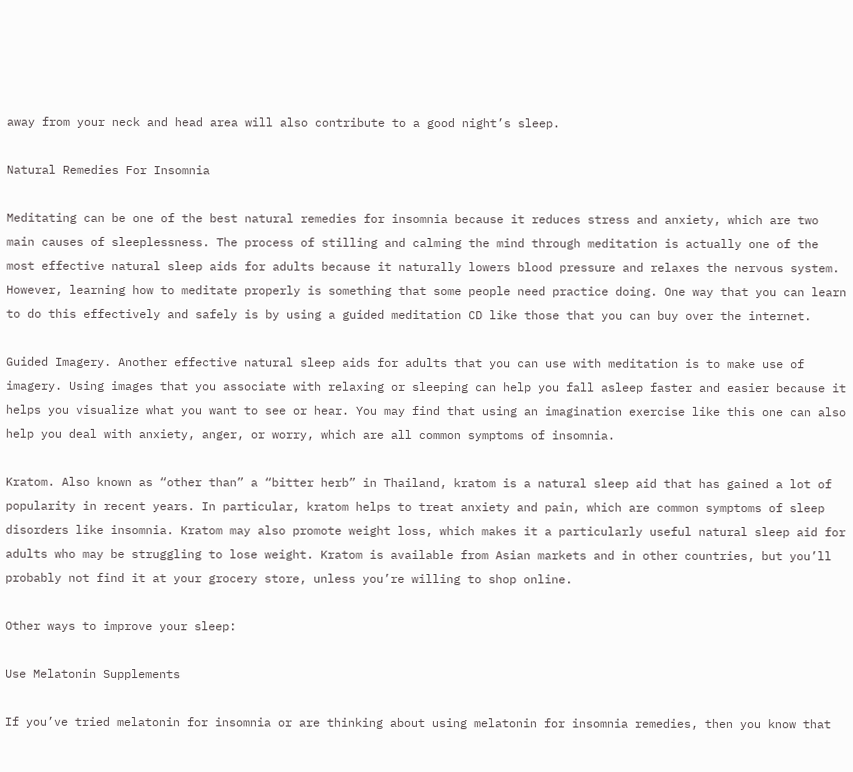away from your neck and head area will also contribute to a good night’s sleep.

Natural Remedies For Insomnia

Meditating can be one of the best natural remedies for insomnia because it reduces stress and anxiety, which are two main causes of sleeplessness. The process of stilling and calming the mind through meditation is actually one of the most effective natural sleep aids for adults because it naturally lowers blood pressure and relaxes the nervous system. However, learning how to meditate properly is something that some people need practice doing. One way that you can learn to do this effectively and safely is by using a guided meditation CD like those that you can buy over the internet.

Guided Imagery. Another effective natural sleep aids for adults that you can use with meditation is to make use of imagery. Using images that you associate with relaxing or sleeping can help you fall asleep faster and easier because it helps you visualize what you want to see or hear. You may find that using an imagination exercise like this one can also help you deal with anxiety, anger, or worry, which are all common symptoms of insomnia.

Kratom. Also known as “other than” a “bitter herb” in Thailand, kratom is a natural sleep aid that has gained a lot of popularity in recent years. In particular, kratom helps to treat anxiety and pain, which are common symptoms of sleep disorders like insomnia. Kratom may also promote weight loss, which makes it a particularly useful natural sleep aid for adults who may be struggling to lose weight. Kratom is available from Asian markets and in other countries, but you’ll probably not find it at your grocery store, unless you’re willing to shop online.

Other ways to improve your sleep:

Use Melatonin Supplements

If you’ve tried melatonin for insomnia or are thinking about using melatonin for insomnia remedies, then you know that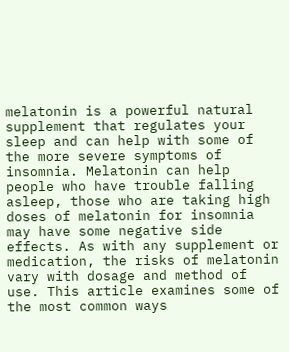melatonin is a powerful natural supplement that regulates your sleep and can help with some of the more severe symptoms of insomnia. Melatonin can help people who have trouble falling asleep, those who are taking high doses of melatonin for insomnia may have some negative side effects. As with any supplement or medication, the risks of melatonin vary with dosage and method of use. This article examines some of the most common ways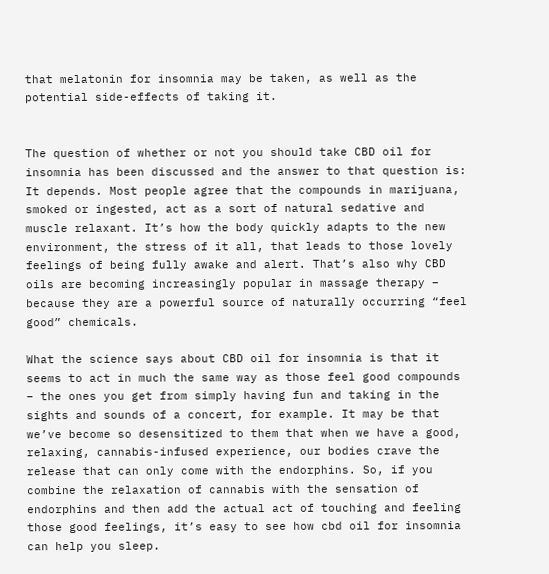that melatonin for insomnia may be taken, as well as the potential side-effects of taking it.


The question of whether or not you should take CBD oil for insomnia has been discussed and the answer to that question is: It depends. Most people agree that the compounds in marijuana, smoked or ingested, act as a sort of natural sedative and muscle relaxant. It’s how the body quickly adapts to the new environment, the stress of it all, that leads to those lovely feelings of being fully awake and alert. That’s also why CBD oils are becoming increasingly popular in massage therapy – because they are a powerful source of naturally occurring “feel good” chemicals.

What the science says about CBD oil for insomnia is that it seems to act in much the same way as those feel good compounds – the ones you get from simply having fun and taking in the sights and sounds of a concert, for example. It may be that we’ve become so desensitized to them that when we have a good, relaxing, cannabis-infused experience, our bodies crave the release that can only come with the endorphins. So, if you combine the relaxation of cannabis with the sensation of endorphins and then add the actual act of touching and feeling those good feelings, it’s easy to see how cbd oil for insomnia can help you sleep.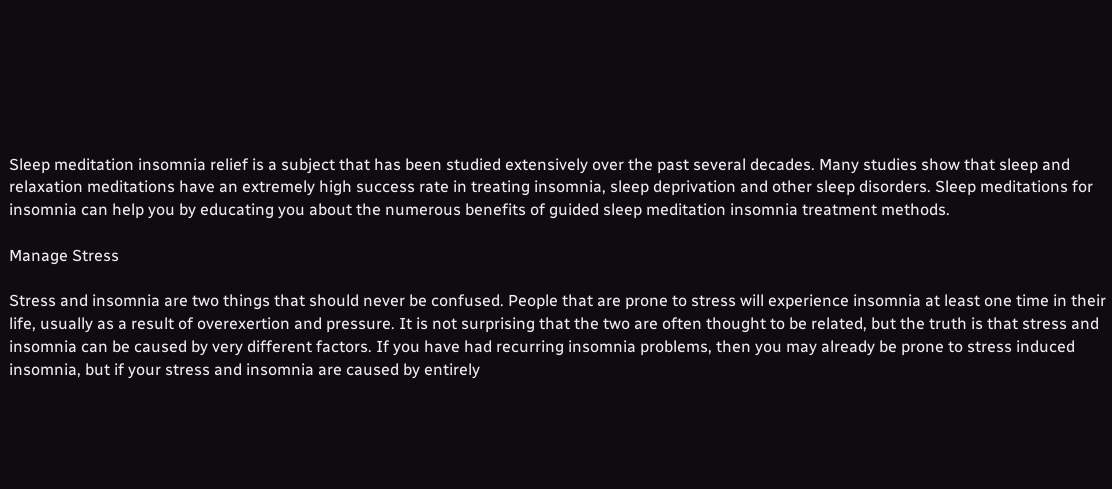Sleep meditation insomnia relief is a subject that has been studied extensively over the past several decades. Many studies show that sleep and relaxation meditations have an extremely high success rate in treating insomnia, sleep deprivation and other sleep disorders. Sleep meditations for insomnia can help you by educating you about the numerous benefits of guided sleep meditation insomnia treatment methods.

Manage Stress

Stress and insomnia are two things that should never be confused. People that are prone to stress will experience insomnia at least one time in their life, usually as a result of overexertion and pressure. It is not surprising that the two are often thought to be related, but the truth is that stress and insomnia can be caused by very different factors. If you have had recurring insomnia problems, then you may already be prone to stress induced insomnia, but if your stress and insomnia are caused by entirely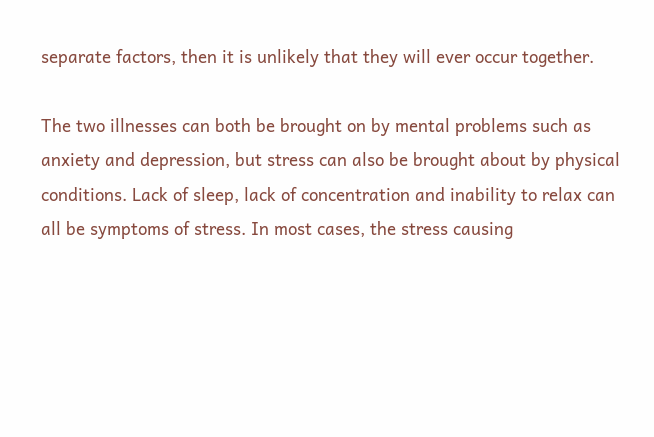separate factors, then it is unlikely that they will ever occur together.

The two illnesses can both be brought on by mental problems such as anxiety and depression, but stress can also be brought about by physical conditions. Lack of sleep, lack of concentration and inability to relax can all be symptoms of stress. In most cases, the stress causing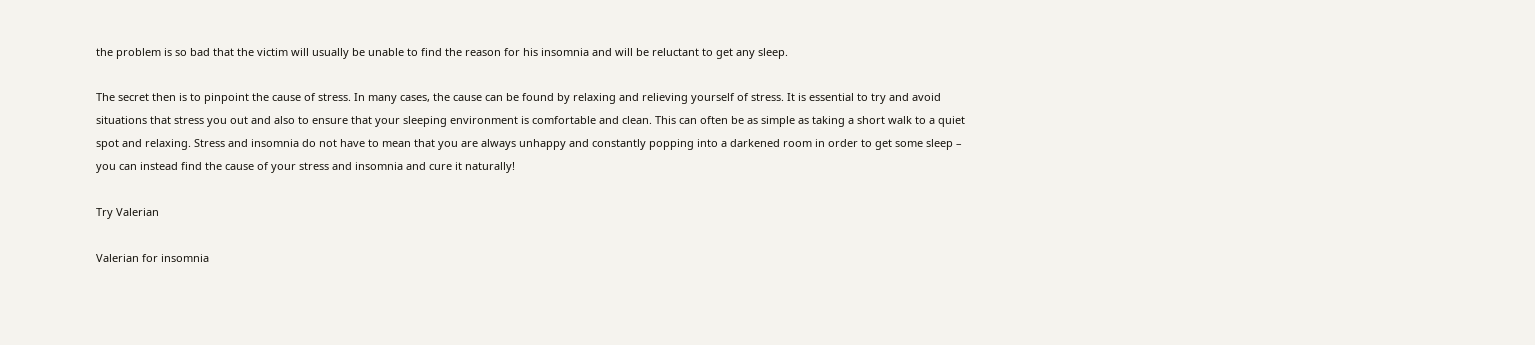the problem is so bad that the victim will usually be unable to find the reason for his insomnia and will be reluctant to get any sleep.

The secret then is to pinpoint the cause of stress. In many cases, the cause can be found by relaxing and relieving yourself of stress. It is essential to try and avoid situations that stress you out and also to ensure that your sleeping environment is comfortable and clean. This can often be as simple as taking a short walk to a quiet spot and relaxing. Stress and insomnia do not have to mean that you are always unhappy and constantly popping into a darkened room in order to get some sleep – you can instead find the cause of your stress and insomnia and cure it naturally!

Try Valerian

Valerian for insomnia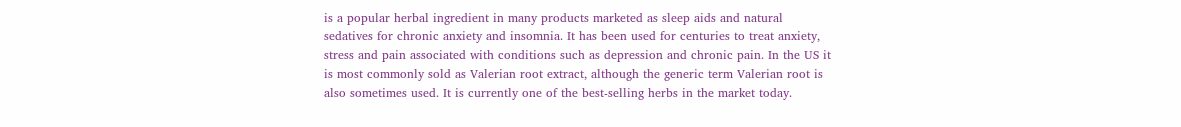is a popular herbal ingredient in many products marketed as sleep aids and natural sedatives for chronic anxiety and insomnia. It has been used for centuries to treat anxiety, stress and pain associated with conditions such as depression and chronic pain. In the US it is most commonly sold as Valerian root extract, although the generic term Valerian root is also sometimes used. It is currently one of the best-selling herbs in the market today.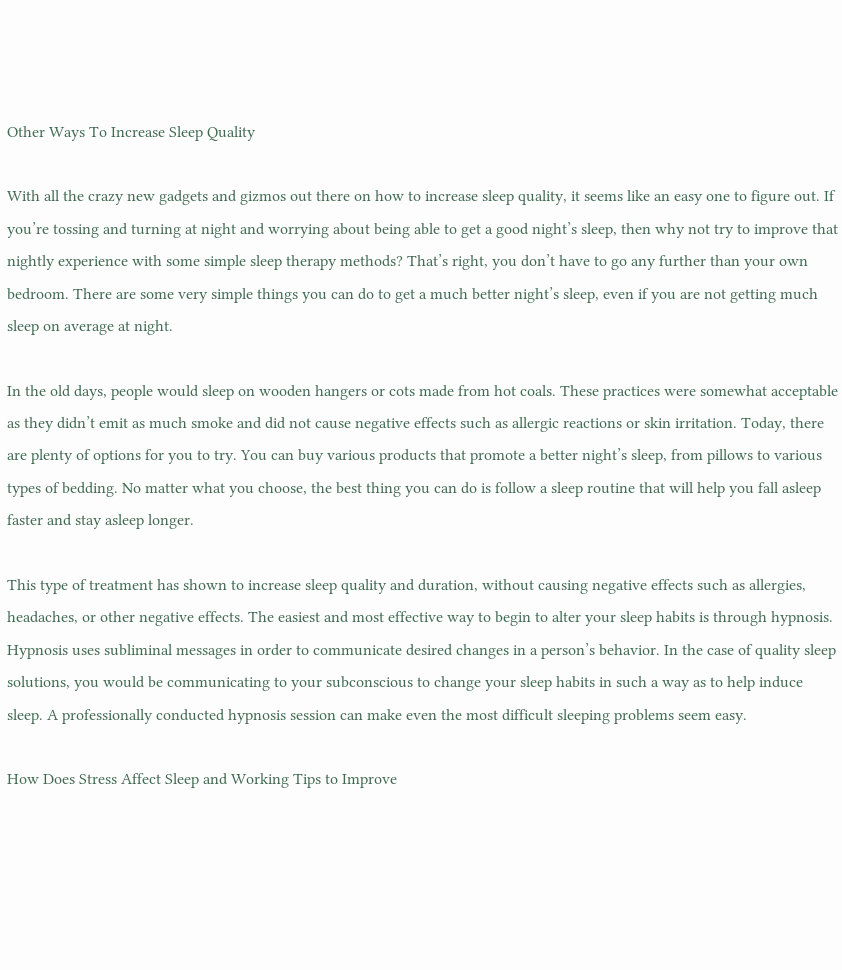Other Ways To Increase Sleep Quality

With all the crazy new gadgets and gizmos out there on how to increase sleep quality, it seems like an easy one to figure out. If you’re tossing and turning at night and worrying about being able to get a good night’s sleep, then why not try to improve that nightly experience with some simple sleep therapy methods? That’s right, you don’t have to go any further than your own bedroom. There are some very simple things you can do to get a much better night’s sleep, even if you are not getting much sleep on average at night.

In the old days, people would sleep on wooden hangers or cots made from hot coals. These practices were somewhat acceptable as they didn’t emit as much smoke and did not cause negative effects such as allergic reactions or skin irritation. Today, there are plenty of options for you to try. You can buy various products that promote a better night’s sleep, from pillows to various types of bedding. No matter what you choose, the best thing you can do is follow a sleep routine that will help you fall asleep faster and stay asleep longer.

This type of treatment has shown to increase sleep quality and duration, without causing negative effects such as allergies, headaches, or other negative effects. The easiest and most effective way to begin to alter your sleep habits is through hypnosis. Hypnosis uses subliminal messages in order to communicate desired changes in a person’s behavior. In the case of quality sleep solutions, you would be communicating to your subconscious to change your sleep habits in such a way as to help induce sleep. A professionally conducted hypnosis session can make even the most difficult sleeping problems seem easy.

How Does Stress Affect Sleep and Working Tips to Improve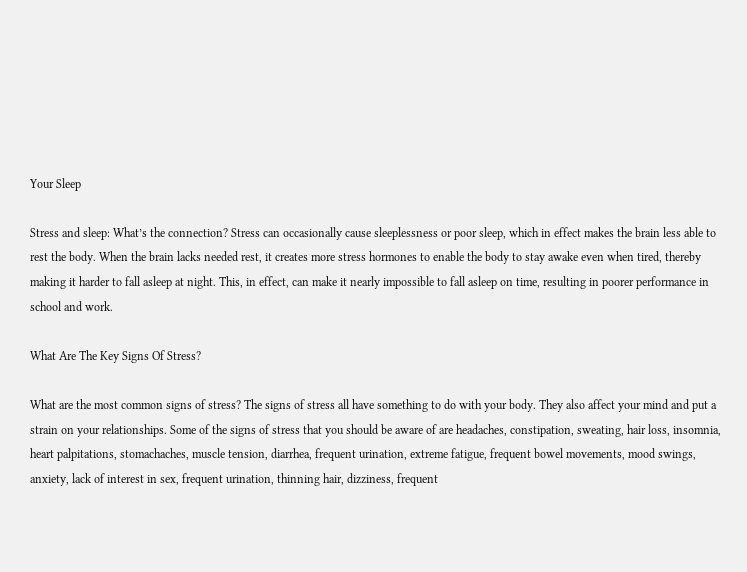Your Sleep

Stress and sleep: What’s the connection? Stress can occasionally cause sleeplessness or poor sleep, which in effect makes the brain less able to rest the body. When the brain lacks needed rest, it creates more stress hormones to enable the body to stay awake even when tired, thereby making it harder to fall asleep at night. This, in effect, can make it nearly impossible to fall asleep on time, resulting in poorer performance in school and work.

What Are The Key Signs Of Stress?

What are the most common signs of stress? The signs of stress all have something to do with your body. They also affect your mind and put a strain on your relationships. Some of the signs of stress that you should be aware of are headaches, constipation, sweating, hair loss, insomnia, heart palpitations, stomachaches, muscle tension, diarrhea, frequent urination, extreme fatigue, frequent bowel movements, mood swings, anxiety, lack of interest in sex, frequent urination, thinning hair, dizziness, frequent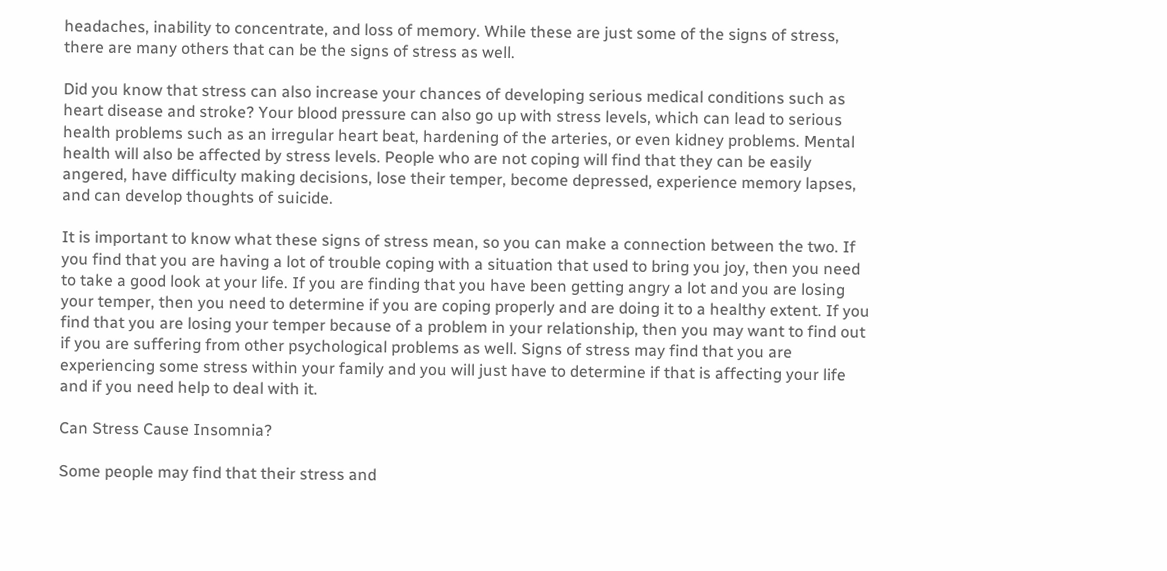headaches, inability to concentrate, and loss of memory. While these are just some of the signs of stress, there are many others that can be the signs of stress as well.

Did you know that stress can also increase your chances of developing serious medical conditions such as heart disease and stroke? Your blood pressure can also go up with stress levels, which can lead to serious health problems such as an irregular heart beat, hardening of the arteries, or even kidney problems. Mental health will also be affected by stress levels. People who are not coping will find that they can be easily angered, have difficulty making decisions, lose their temper, become depressed, experience memory lapses, and can develop thoughts of suicide.

It is important to know what these signs of stress mean, so you can make a connection between the two. If you find that you are having a lot of trouble coping with a situation that used to bring you joy, then you need to take a good look at your life. If you are finding that you have been getting angry a lot and you are losing your temper, then you need to determine if you are coping properly and are doing it to a healthy extent. If you find that you are losing your temper because of a problem in your relationship, then you may want to find out if you are suffering from other psychological problems as well. Signs of stress may find that you are experiencing some stress within your family and you will just have to determine if that is affecting your life and if you need help to deal with it.

Can Stress Cause Insomnia?

Some people may find that their stress and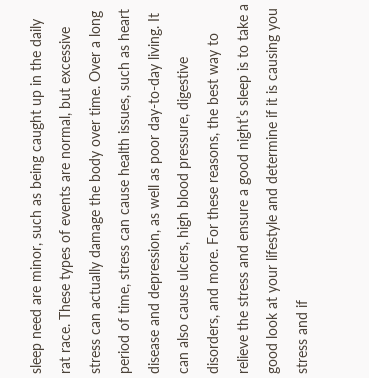sleep need are minor, such as being caught up in the daily rat race. These types of events are normal, but excessive stress can actually damage the body over time. Over a long period of time, stress can cause health issues, such as heart disease and depression, as well as poor day-to-day living. It can also cause ulcers, high blood pressure, digestive disorders, and more. For these reasons, the best way to relieve the stress and ensure a good night’s sleep is to take a good look at your lifestyle and determine if it is causing you stress and if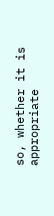so, whether it is appropriate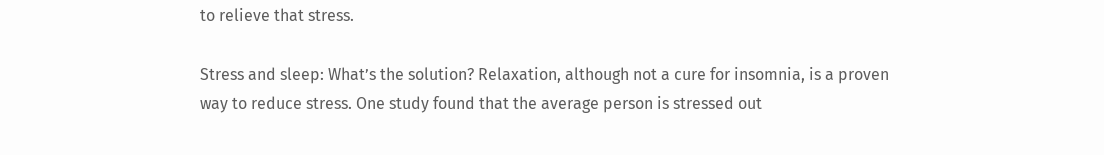to relieve that stress.

Stress and sleep: What’s the solution? Relaxation, although not a cure for insomnia, is a proven way to reduce stress. One study found that the average person is stressed out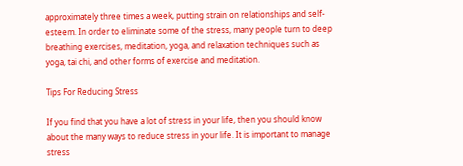approximately three times a week, putting strain on relationships and self-esteem. In order to eliminate some of the stress, many people turn to deep breathing exercises, meditation, yoga, and relaxation techniques such as yoga, tai chi, and other forms of exercise and meditation.

Tips For Reducing Stress

If you find that you have a lot of stress in your life, then you should know about the many ways to reduce stress in your life. It is important to manage stress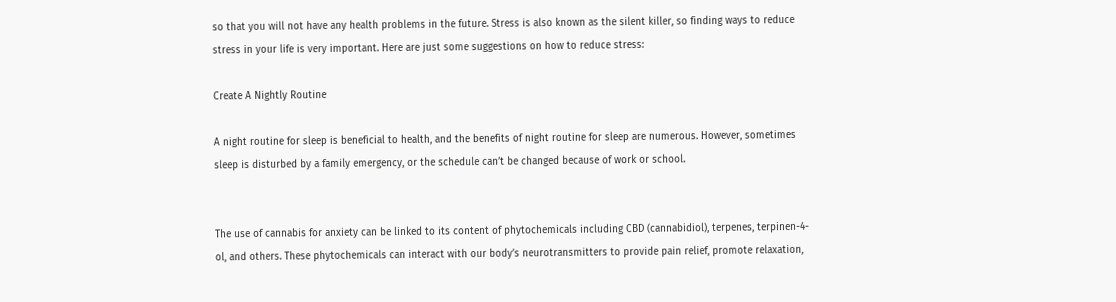so that you will not have any health problems in the future. Stress is also known as the silent killer, so finding ways to reduce stress in your life is very important. Here are just some suggestions on how to reduce stress:

Create A Nightly Routine

A night routine for sleep is beneficial to health, and the benefits of night routine for sleep are numerous. However, sometimes sleep is disturbed by a family emergency, or the schedule can’t be changed because of work or school.


The use of cannabis for anxiety can be linked to its content of phytochemicals including CBD (cannabidiol), terpenes, terpinen-4-ol, and others. These phytochemicals can interact with our body’s neurotransmitters to provide pain relief, promote relaxation,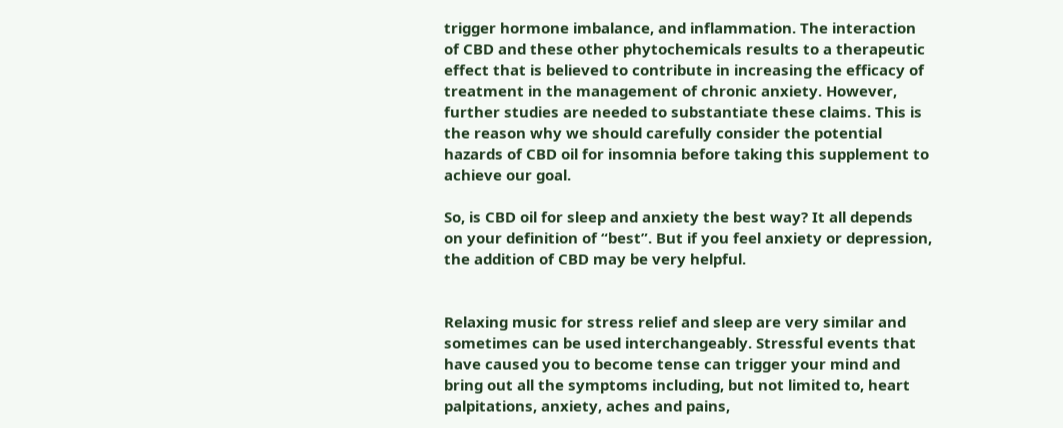trigger hormone imbalance, and inflammation. The interaction of CBD and these other phytochemicals results to a therapeutic effect that is believed to contribute in increasing the efficacy of treatment in the management of chronic anxiety. However, further studies are needed to substantiate these claims. This is the reason why we should carefully consider the potential hazards of CBD oil for insomnia before taking this supplement to achieve our goal.

So, is CBD oil for sleep and anxiety the best way? It all depends on your definition of “best”. But if you feel anxiety or depression, the addition of CBD may be very helpful.


Relaxing music for stress relief and sleep are very similar and sometimes can be used interchangeably. Stressful events that have caused you to become tense can trigger your mind and bring out all the symptoms including, but not limited to, heart palpitations, anxiety, aches and pains,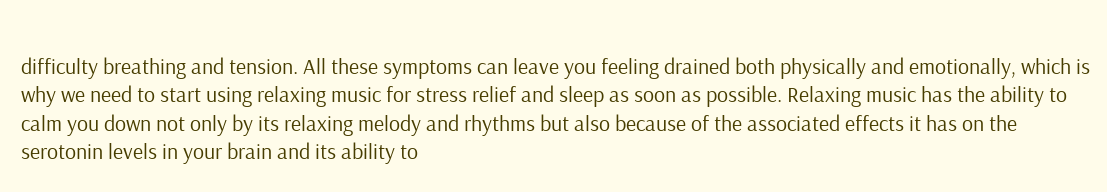difficulty breathing and tension. All these symptoms can leave you feeling drained both physically and emotionally, which is why we need to start using relaxing music for stress relief and sleep as soon as possible. Relaxing music has the ability to calm you down not only by its relaxing melody and rhythms but also because of the associated effects it has on the serotonin levels in your brain and its ability to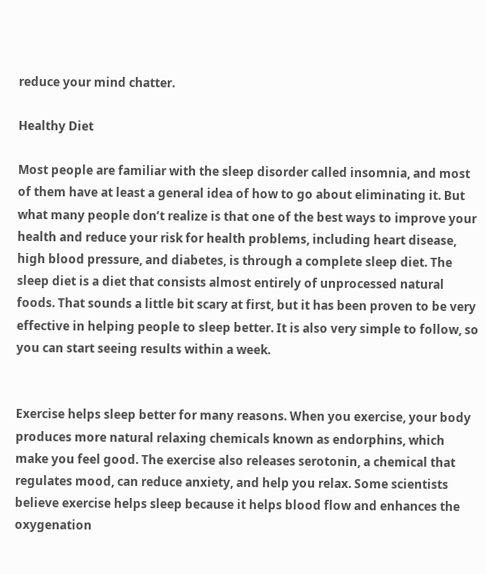reduce your mind chatter.

Healthy Diet

Most people are familiar with the sleep disorder called insomnia, and most of them have at least a general idea of how to go about eliminating it. But what many people don’t realize is that one of the best ways to improve your health and reduce your risk for health problems, including heart disease, high blood pressure, and diabetes, is through a complete sleep diet. The sleep diet is a diet that consists almost entirely of unprocessed natural foods. That sounds a little bit scary at first, but it has been proven to be very effective in helping people to sleep better. It is also very simple to follow, so you can start seeing results within a week.


Exercise helps sleep better for many reasons. When you exercise, your body produces more natural relaxing chemicals known as endorphins, which make you feel good. The exercise also releases serotonin, a chemical that regulates mood, can reduce anxiety, and help you relax. Some scientists believe exercise helps sleep because it helps blood flow and enhances the oxygenation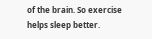of the brain. So exercise helps sleep better.